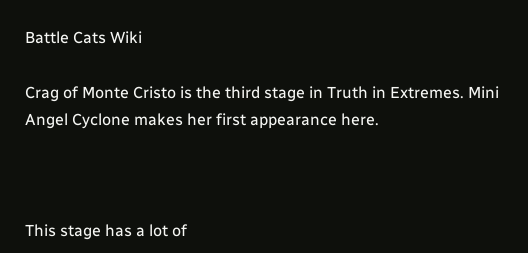Battle Cats Wiki

Crag of Monte Cristo is the third stage in Truth in Extremes. Mini Angel Cyclone makes her first appearance here.



This stage has a lot of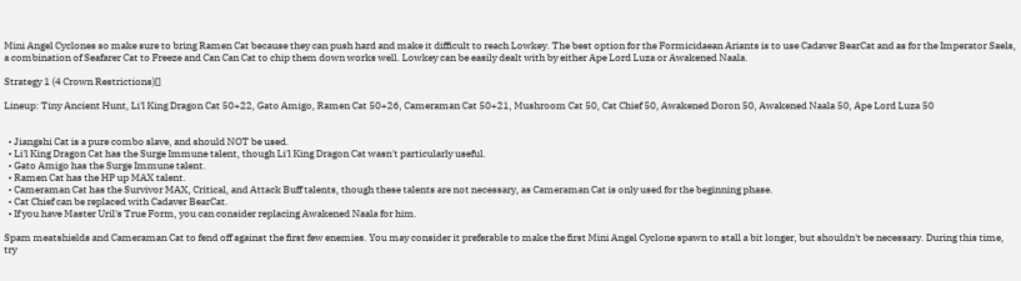Mini Angel Cyclones so make sure to bring Ramen Cat because they can push hard and make it difficult to reach Lowkey. The best option for the Formicidaean Ariants is to use Cadaver BearCat and as for the Imperator Saels, a combination of Seafarer Cat to Freeze and Can Can Cat to chip them down works well. Lowkey can be easily dealt with by either Ape Lord Luza or Awakened Naala.

Strategy 1 (4 Crown Restrictions)[]

Lineup: Tiny Ancient Hunt, Li'l King Dragon Cat 50+22, Gato Amigo, Ramen Cat 50+26, Cameraman Cat 50+21, Mushroom Cat 50, Cat Chief 50, Awakened Doron 50, Awakened Naala 50, Ape Lord Luza 50


  • Jiangshi Cat is a pure combo slave, and should NOT be used.
  • Li'l King Dragon Cat has the Surge Immune talent, though Li'l King Dragon Cat wasn't particularly useful.
  • Gato Amigo has the Surge Immune talent.
  • Ramen Cat has the HP up MAX talent.
  • Cameraman Cat has the Survivor MAX, Critical, and Attack Buff talents, though these talents are not necessary, as Cameraman Cat is only used for the beginning phase.
  • Cat Chief can be replaced with Cadaver BearCat.
  • If you have Master Uril's True Form, you can consider replacing Awakened Naala for him.

Spam meatshields and Cameraman Cat to fend off against the first few enemies. You may consider it preferable to make the first Mini Angel Cyclone spawn to stall a bit longer, but shouldn't be necessary. During this time, try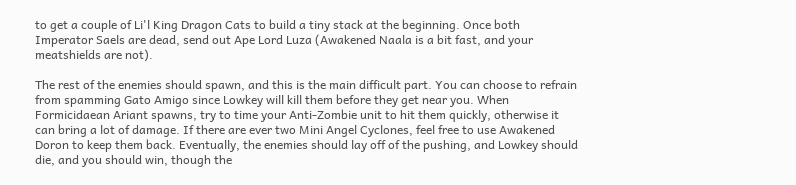to get a couple of Li'l King Dragon Cats to build a tiny stack at the beginning. Once both Imperator Saels are dead, send out Ape Lord Luza (Awakened Naala is a bit fast, and your meatshields are not).

The rest of the enemies should spawn, and this is the main difficult part. You can choose to refrain from spamming Gato Amigo since Lowkey will kill them before they get near you. When Formicidaean Ariant spawns, try to time your Anti-Zombie unit to hit them quickly, otherwise it can bring a lot of damage. If there are ever two Mini Angel Cyclones, feel free to use Awakened Doron to keep them back. Eventually, the enemies should lay off of the pushing, and Lowkey should die, and you should win, though the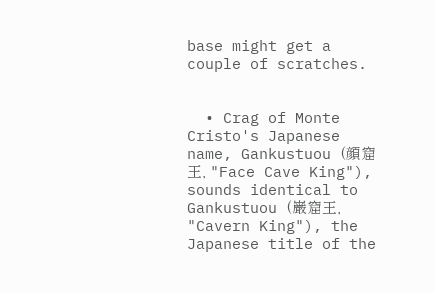base might get a couple of scratches.


  • Crag of Monte Cristo's Japanese name, Gankustuou (顔窟王, "Face Cave King"), sounds identical to Gankustuou (巌窟王, "Cavern King"), the Japanese title of the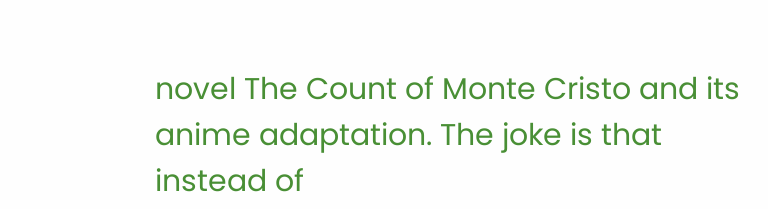novel The Count of Monte Cristo and its anime adaptation. The joke is that instead of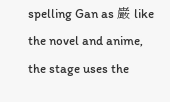spelling Gan as 巌 like the novel and anime, the stage uses the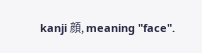kanji 顔, meaning "face".